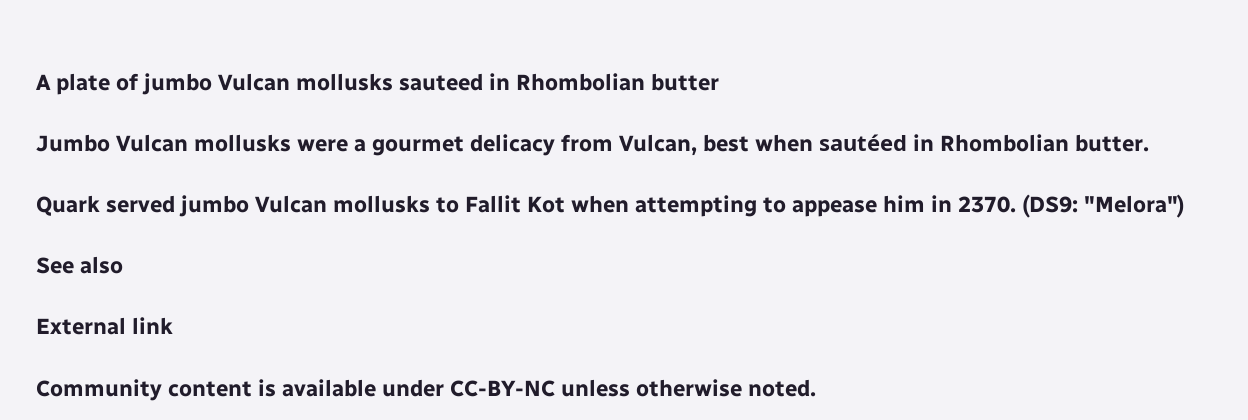A plate of jumbo Vulcan mollusks sauteed in Rhombolian butter

Jumbo Vulcan mollusks were a gourmet delicacy from Vulcan, best when sautéed in Rhombolian butter.

Quark served jumbo Vulcan mollusks to Fallit Kot when attempting to appease him in 2370. (DS9: "Melora")

See also

External link

Community content is available under CC-BY-NC unless otherwise noted.